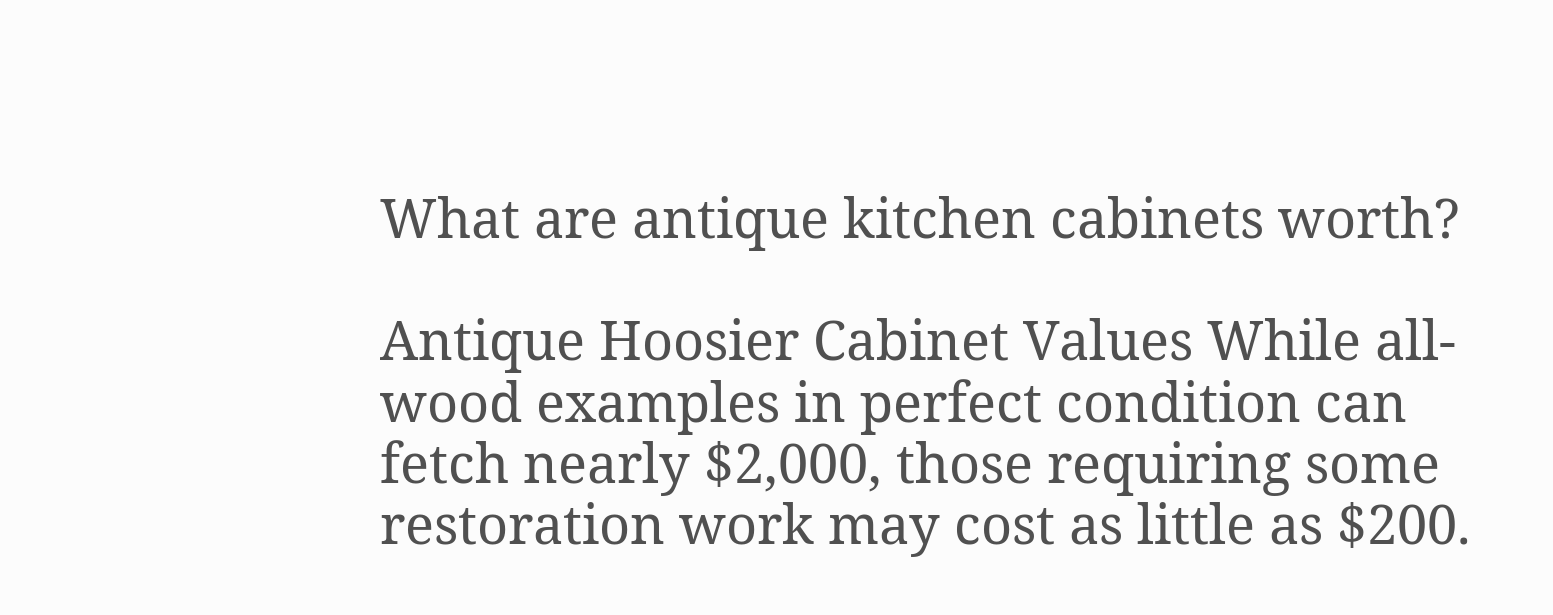What are antique kitchen cabinets worth?

Antique Hoosier Cabinet Values While all-wood examples in perfect condition can fetch nearly $2,000, those requiring some restoration work may cost as little as $200.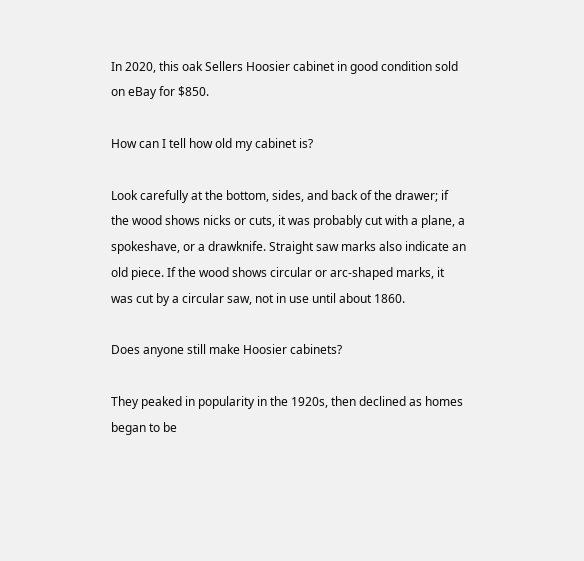In 2020, this oak Sellers Hoosier cabinet in good condition sold on eBay for $850.

How can I tell how old my cabinet is?

Look carefully at the bottom, sides, and back of the drawer; if the wood shows nicks or cuts, it was probably cut with a plane, a spokeshave, or a drawknife. Straight saw marks also indicate an old piece. If the wood shows circular or arc-shaped marks, it was cut by a circular saw, not in use until about 1860.

Does anyone still make Hoosier cabinets?

They peaked in popularity in the 1920s, then declined as homes began to be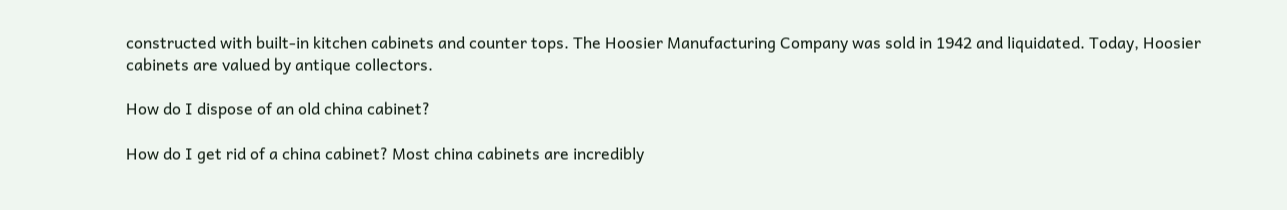constructed with built-in kitchen cabinets and counter tops. The Hoosier Manufacturing Company was sold in 1942 and liquidated. Today, Hoosier cabinets are valued by antique collectors.

How do I dispose of an old china cabinet?

How do I get rid of a china cabinet? Most china cabinets are incredibly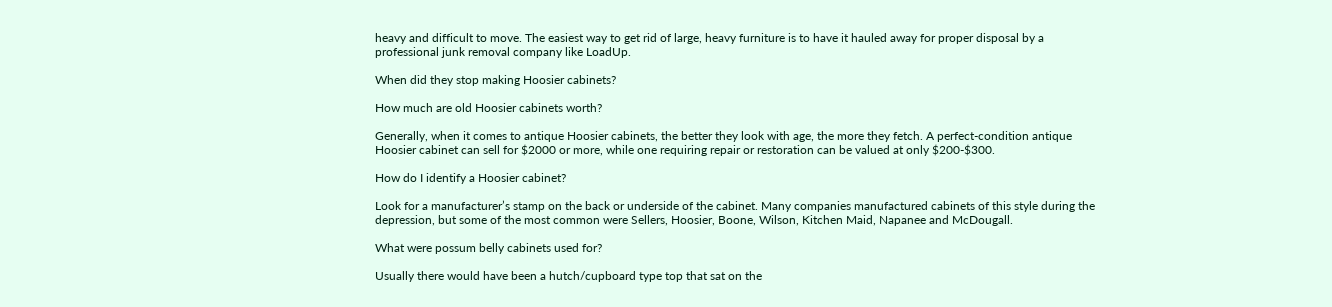heavy and difficult to move. The easiest way to get rid of large, heavy furniture is to have it hauled away for proper disposal by a professional junk removal company like LoadUp.

When did they stop making Hoosier cabinets?

How much are old Hoosier cabinets worth?

Generally, when it comes to antique Hoosier cabinets, the better they look with age, the more they fetch. A perfect-condition antique Hoosier cabinet can sell for $2000 or more, while one requiring repair or restoration can be valued at only $200-$300.

How do I identify a Hoosier cabinet?

Look for a manufacturer’s stamp on the back or underside of the cabinet. Many companies manufactured cabinets of this style during the depression, but some of the most common were Sellers, Hoosier, Boone, Wilson, Kitchen Maid, Napanee and McDougall.

What were possum belly cabinets used for?

Usually there would have been a hutch/cupboard type top that sat on the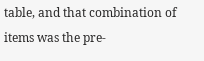table, and that combination of items was the pre-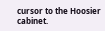cursor to the Hoosier cabinet.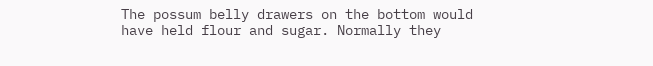The possum belly drawers on the bottom would have held flour and sugar. Normally they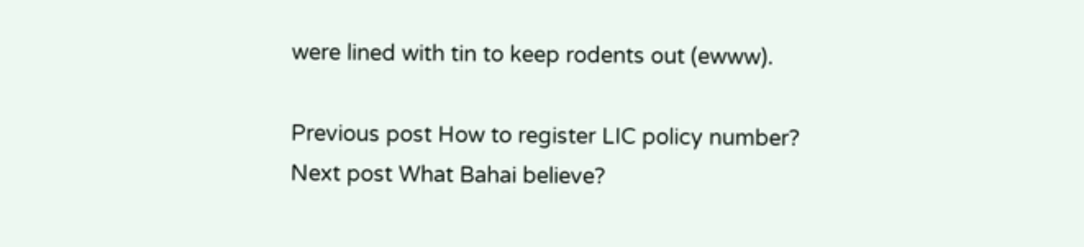were lined with tin to keep rodents out (ewww).

Previous post How to register LIC policy number?
Next post What Bahai believe?